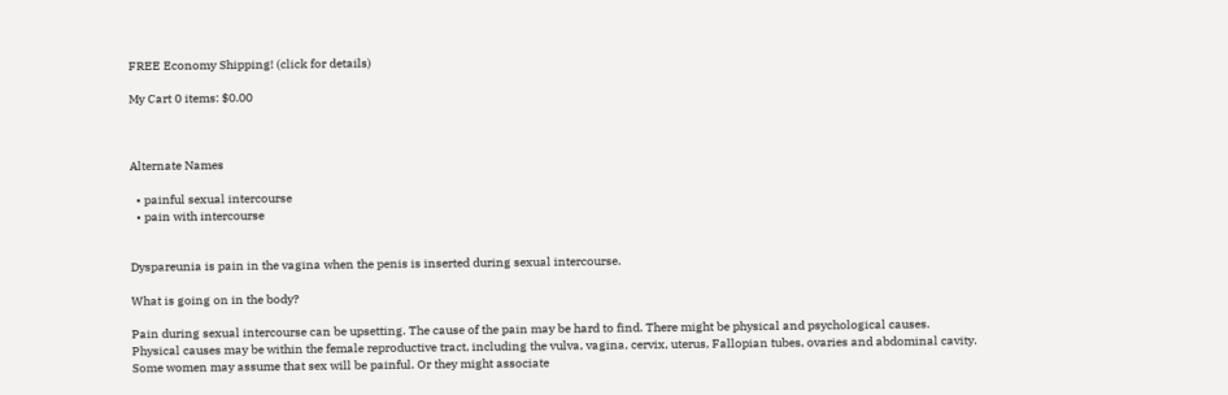FREE Economy Shipping! (click for details)

My Cart 0 items: $0.00



Alternate Names

  • painful sexual intercourse
  • pain with intercourse


Dyspareunia is pain in the vagina when the penis is inserted during sexual intercourse.

What is going on in the body?

Pain during sexual intercourse can be upsetting. The cause of the pain may be hard to find. There might be physical and psychological causes.
Physical causes may be within the female reproductive tract, including the vulva, vagina, cervix, uterus, Fallopian tubes, ovaries and abdominal cavity.
Some women may assume that sex will be painful. Or they might associate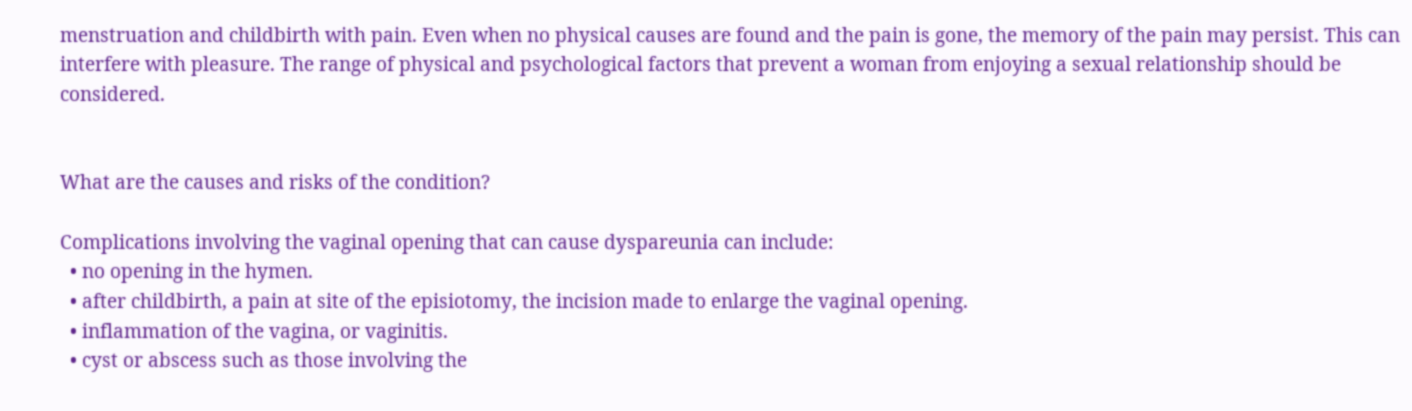menstruation and childbirth with pain. Even when no physical causes are found and the pain is gone, the memory of the pain may persist. This can interfere with pleasure. The range of physical and psychological factors that prevent a woman from enjoying a sexual relationship should be considered.


What are the causes and risks of the condition?

Complications involving the vaginal opening that can cause dyspareunia can include:
  • no opening in the hymen.
  • after childbirth, a pain at site of the episiotomy, the incision made to enlarge the vaginal opening.
  • inflammation of the vagina, or vaginitis.
  • cyst or abscess such as those involving the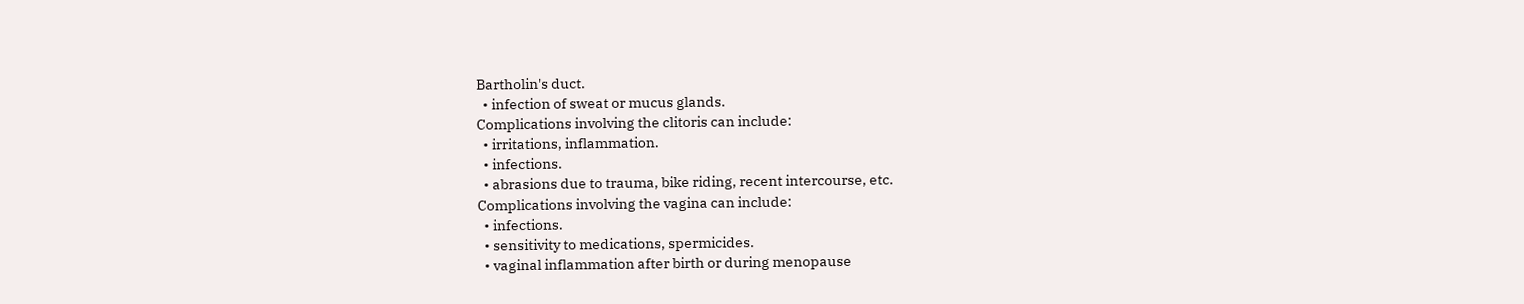Bartholin's duct.
  • infection of sweat or mucus glands.
Complications involving the clitoris can include:
  • irritations, inflammation.
  • infections.
  • abrasions due to trauma, bike riding, recent intercourse, etc.
Complications involving the vagina can include:
  • infections.
  • sensitivity to medications, spermicides.
  • vaginal inflammation after birth or during menopause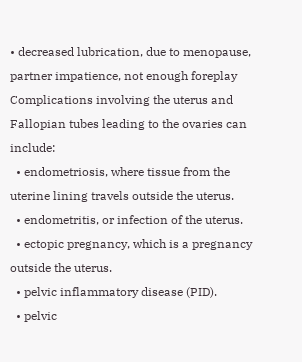• decreased lubrication, due to menopause, partner impatience, not enough foreplay
Complications involving the uterus and Fallopian tubes leading to the ovaries can include:
  • endometriosis, where tissue from the uterine lining travels outside the uterus.
  • endometritis, or infection of the uterus.
  • ectopic pregnancy, which is a pregnancy outside the uterus.
  • pelvic inflammatory disease (PID).
  • pelvic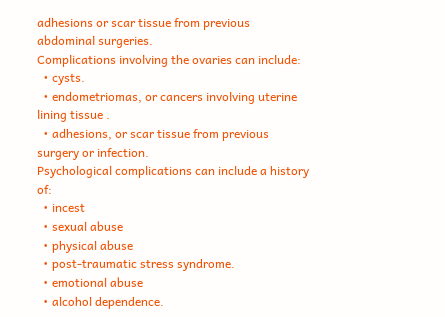adhesions or scar tissue from previous abdominal surgeries.
Complications involving the ovaries can include:
  • cysts.
  • endometriomas, or cancers involving uterine lining tissue .
  • adhesions, or scar tissue from previous surgery or infection.
Psychological complications can include a history of:
  • incest
  • sexual abuse
  • physical abuse
  • post-traumatic stress syndrome.
  • emotional abuse
  • alcohol dependence.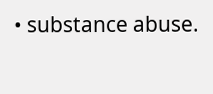• substance abuse.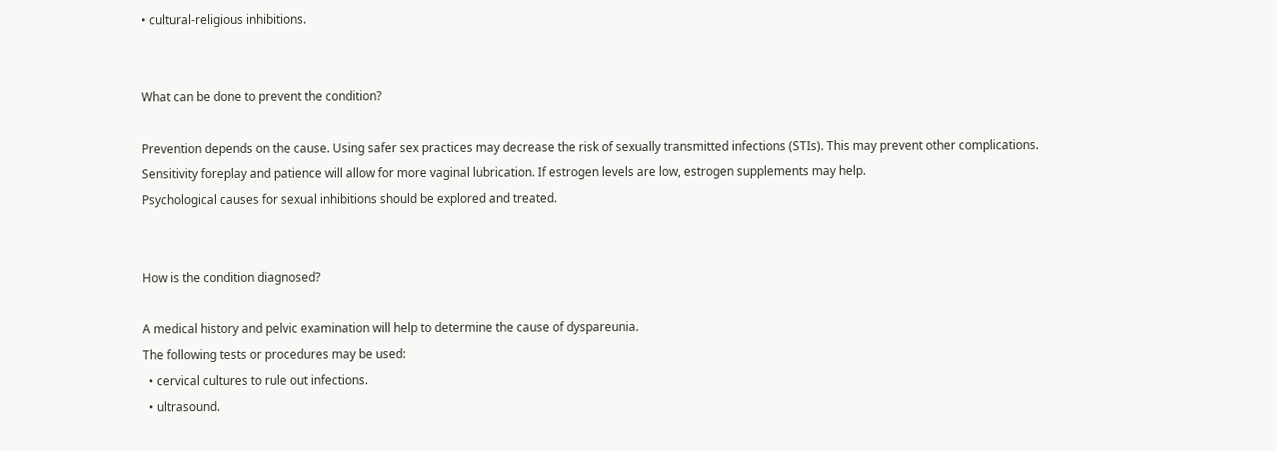• cultural-religious inhibitions.


What can be done to prevent the condition?

Prevention depends on the cause. Using safer sex practices may decrease the risk of sexually transmitted infections (STIs). This may prevent other complications.
Sensitivity foreplay and patience will allow for more vaginal lubrication. If estrogen levels are low, estrogen supplements may help.
Psychological causes for sexual inhibitions should be explored and treated.


How is the condition diagnosed?

A medical history and pelvic examination will help to determine the cause of dyspareunia.
The following tests or procedures may be used:
  • cervical cultures to rule out infections.
  • ultrasound.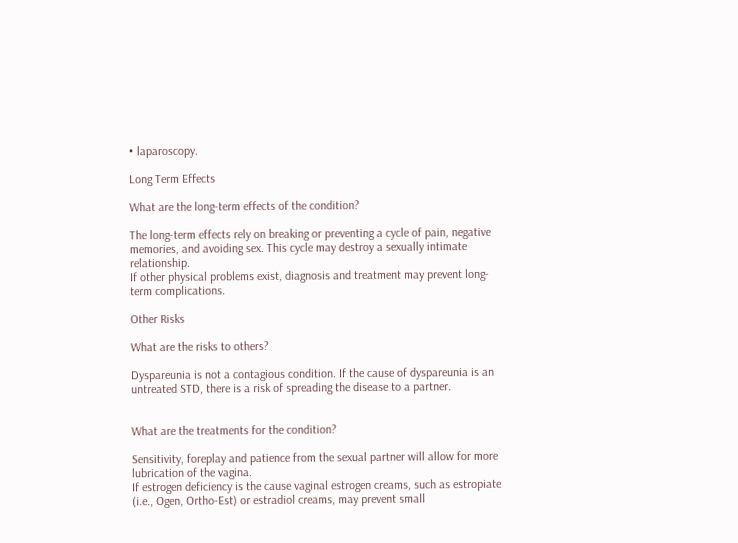• laparoscopy.

Long Term Effects

What are the long-term effects of the condition?

The long-term effects rely on breaking or preventing a cycle of pain, negative memories, and avoiding sex. This cycle may destroy a sexually intimate relationship.
If other physical problems exist, diagnosis and treatment may prevent long-term complications.

Other Risks

What are the risks to others?

Dyspareunia is not a contagious condition. If the cause of dyspareunia is an untreated STD, there is a risk of spreading the disease to a partner.


What are the treatments for the condition?

Sensitivity, foreplay and patience from the sexual partner will allow for more lubrication of the vagina.
If estrogen deficiency is the cause vaginal estrogen creams, such as estropiate (i.e., Ogen, Ortho-Est) or estradiol creams, may prevent small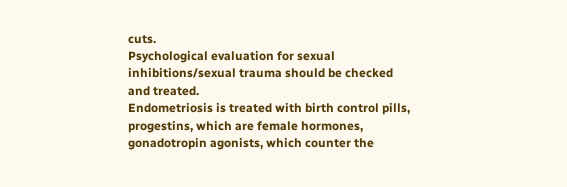cuts.
Psychological evaluation for sexual inhibitions/sexual trauma should be checked and treated.
Endometriosis is treated with birth control pills, progestins, which are female hormones, gonadotropin agonists, which counter the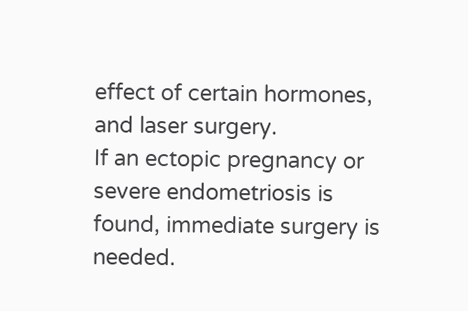effect of certain hormones, and laser surgery.
If an ectopic pregnancy or severe endometriosis is found, immediate surgery is needed.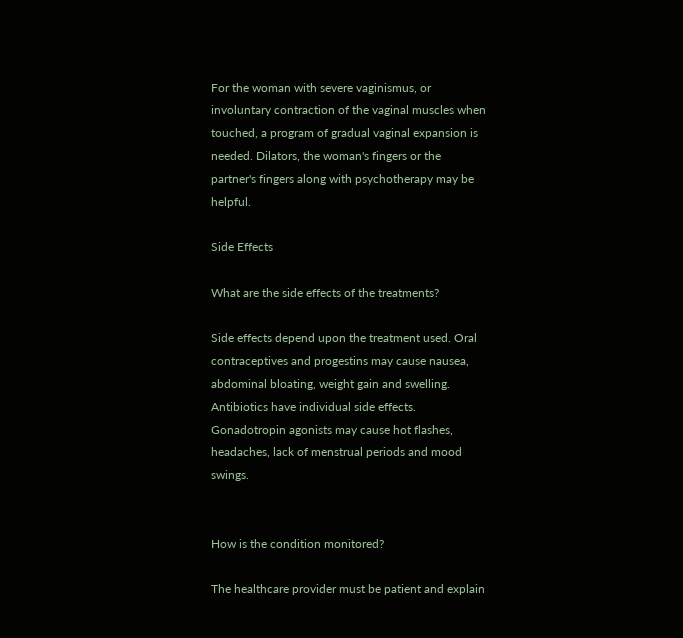For the woman with severe vaginismus, or involuntary contraction of the vaginal muscles when touched, a program of gradual vaginal expansion is needed. Dilators, the woman's fingers or the partner's fingers along with psychotherapy may be helpful.

Side Effects

What are the side effects of the treatments?

Side effects depend upon the treatment used. Oral contraceptives and progestins may cause nausea, abdominal bloating, weight gain and swelling. Antibiotics have individual side effects. Gonadotropin agonists may cause hot flashes, headaches, lack of menstrual periods and mood swings.


How is the condition monitored?

The healthcare provider must be patient and explain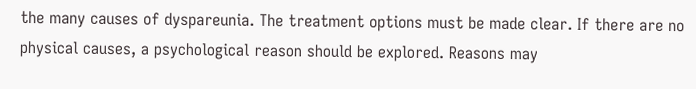the many causes of dyspareunia. The treatment options must be made clear. If there are no physical causes, a psychological reason should be explored. Reasons may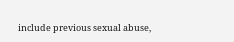include previous sexual abuse,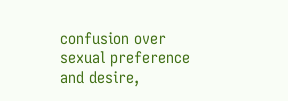confusion over sexual preference and desire,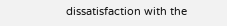dissatisfaction with the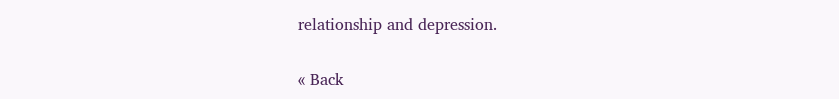relationship and depression.

« Back